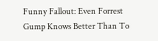Funny Fallout: Even Forrest Gump Knows Better Than To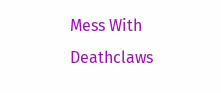Mess With Deathclaws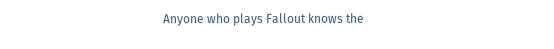Anyone who plays Fallout knows the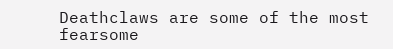Deathclaws are some of the most fearsome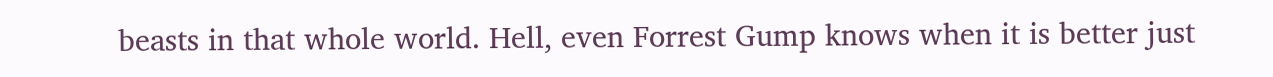beasts in that whole world. Hell, even Forrest Gump knows when it is better just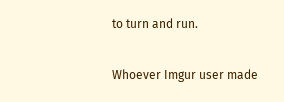to turn and run.

Whoever Imgur user made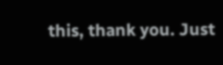this, thank you. Just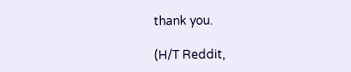thank you.

(H/T Reddit,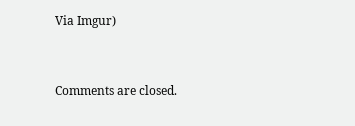Via Imgur)


Comments are closed.